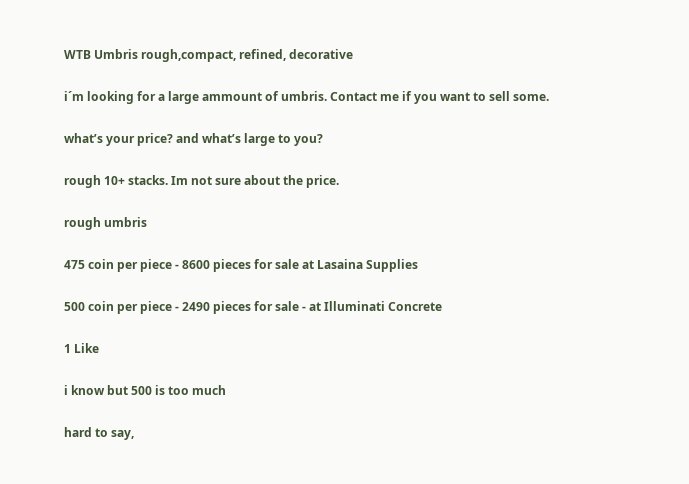WTB Umbris rough,compact, refined, decorative

i´m looking for a large ammount of umbris. Contact me if you want to sell some.

what’s your price? and what’s large to you?

rough 10+ stacks. Im not sure about the price.

rough umbris

475 coin per piece - 8600 pieces for sale at Lasaina Supplies

500 coin per piece - 2490 pieces for sale - at Illuminati Concrete

1 Like

i know but 500 is too much

hard to say,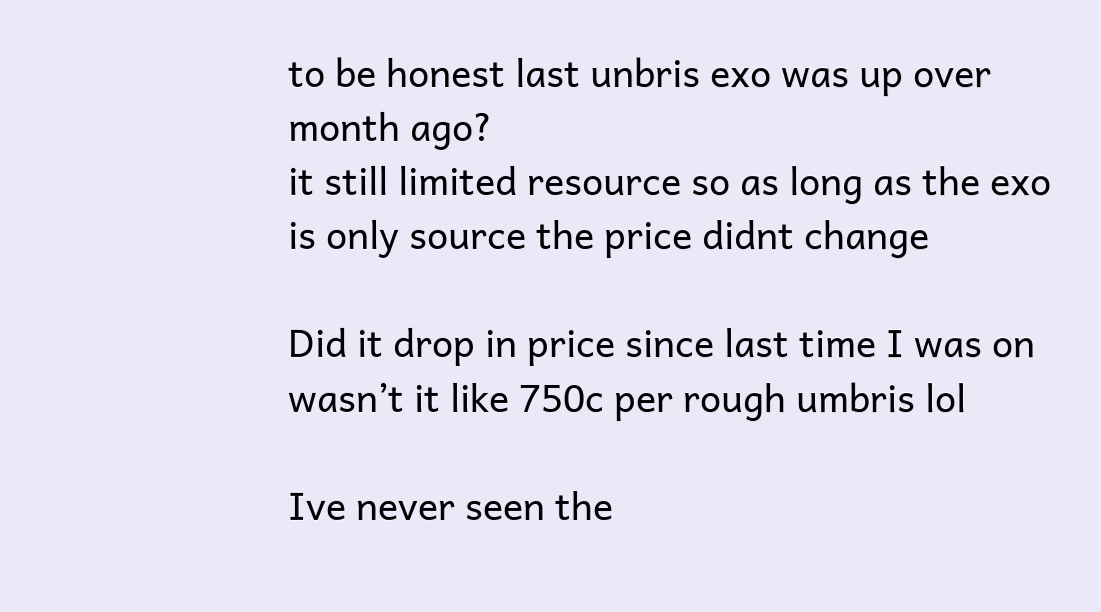to be honest last unbris exo was up over month ago?
it still limited resource so as long as the exo is only source the price didnt change

Did it drop in price since last time I was on wasn’t it like 750c per rough umbris lol

Ive never seen the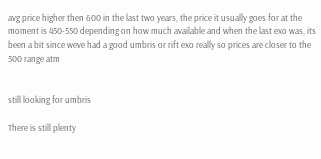avg price higher then 600 in the last two years, the price it usually goes for at the moment is 450-550 depending on how much available and when the last exo was, its been a bit since weve had a good umbris or rift exo really so prices are closer to the 500 range atm


still looking for umbris

There is still plenty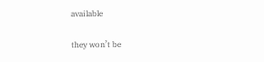available

they won’t be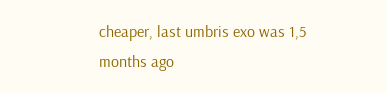cheaper, last umbris exo was 1,5 months ago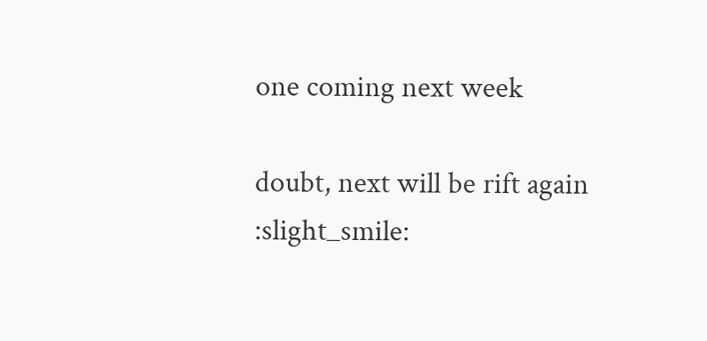one coming next week

doubt, next will be rift again :slight_smile: